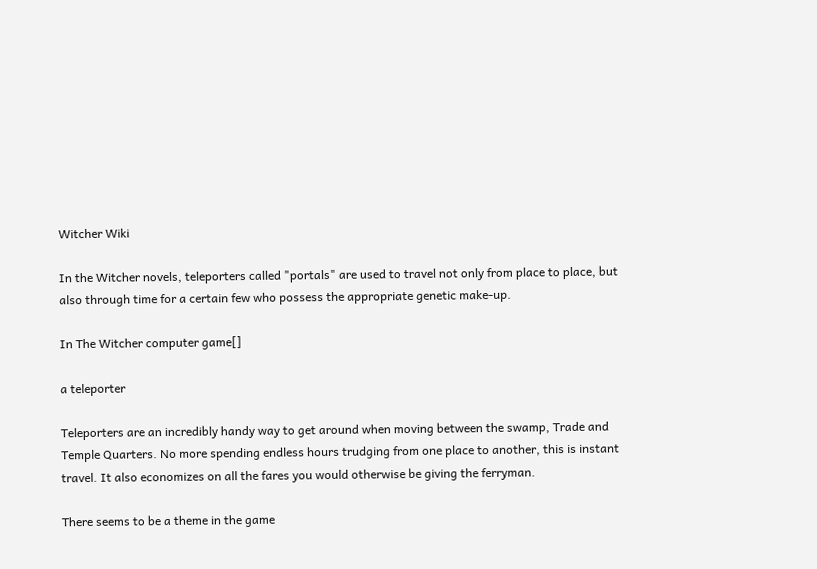Witcher Wiki

In the Witcher novels, teleporters called "portals" are used to travel not only from place to place, but also through time for a certain few who possess the appropriate genetic make-up.

In The Witcher computer game[]

a teleporter

Teleporters are an incredibly handy way to get around when moving between the swamp, Trade and Temple Quarters. No more spending endless hours trudging from one place to another, this is instant travel. It also economizes on all the fares you would otherwise be giving the ferryman.

There seems to be a theme in the game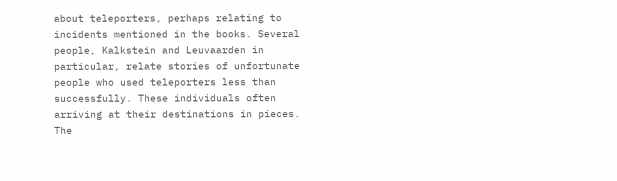about teleporters, perhaps relating to incidents mentioned in the books. Several people, Kalkstein and Leuvaarden in particular, relate stories of unfortunate people who used teleporters less than successfully. These individuals often arriving at their destinations in pieces. The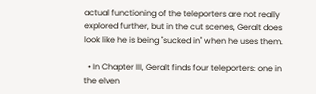actual functioning of the teleporters are not really explored further, but in the cut scenes, Geralt does look like he is being "sucked in" when he uses them.

  • In Chapter III, Geralt finds four teleporters: one in the elven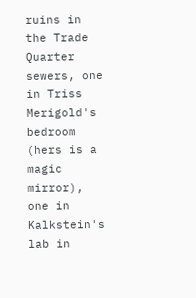ruins in the Trade Quarter sewers, one in Triss Merigold's bedroom (hers is a magic mirror), one in Kalkstein's lab in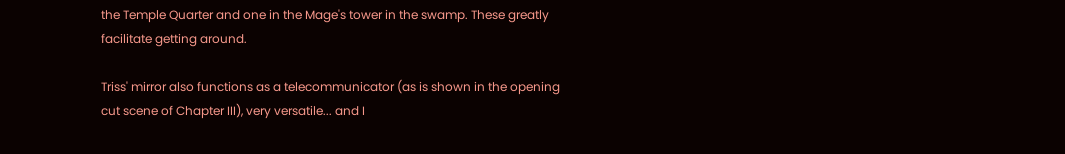the Temple Quarter and one in the Mage's tower in the swamp. These greatly facilitate getting around.

Triss' mirror also functions as a telecommunicator (as is shown in the opening cut scene of Chapter III), very versatile... and I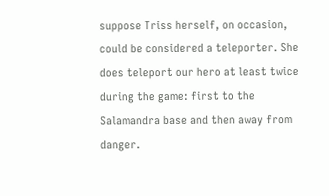suppose Triss herself, on occasion, could be considered a teleporter. She does teleport our hero at least twice during the game: first to the Salamandra base and then away from danger.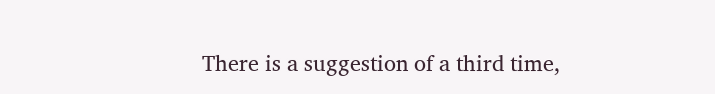There is a suggestion of a third time,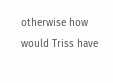otherwise how would Triss have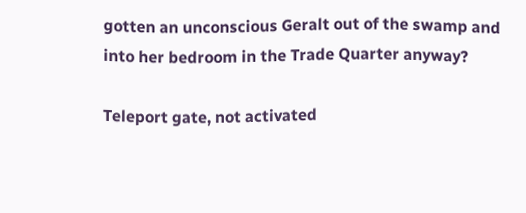gotten an unconscious Geralt out of the swamp and into her bedroom in the Trade Quarter anyway?

Teleport gate, not activated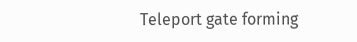Teleport gate forming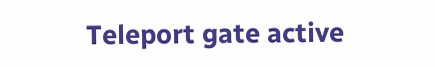Teleport gate active